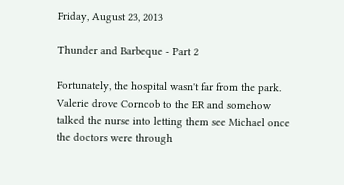Friday, August 23, 2013

Thunder and Barbeque - Part 2

Fortunately, the hospital wasn't far from the park. Valerie drove Corncob to the ER and somehow talked the nurse into letting them see Michael once the doctors were through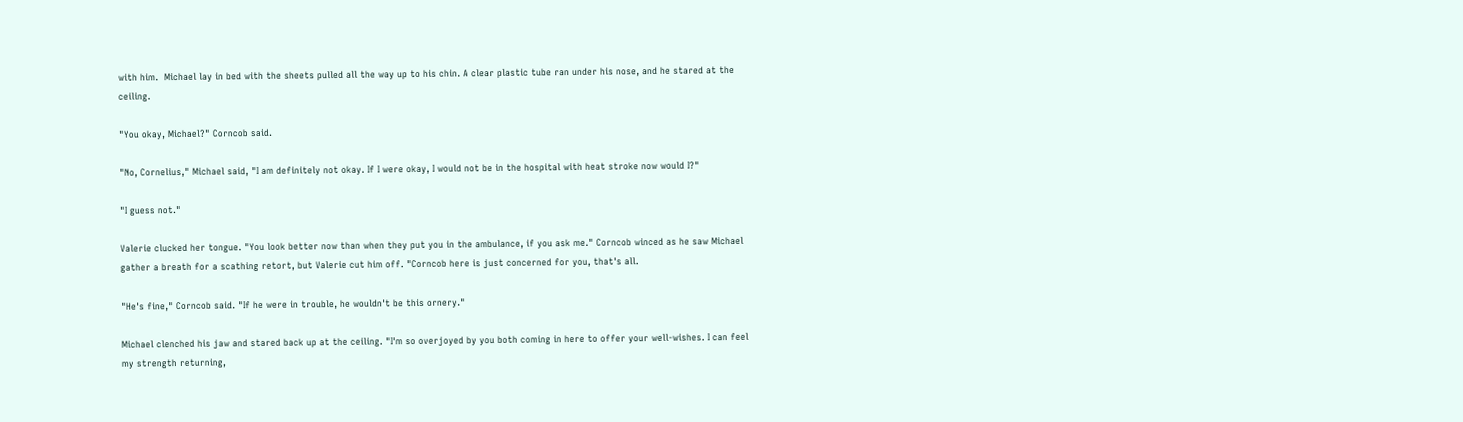with him.  Michael lay in bed with the sheets pulled all the way up to his chin. A clear plastic tube ran under his nose, and he stared at the ceiling.

"You okay, Michael?" Corncob said.

"No, Cornelius," Michael said, "I am definitely not okay. If I were okay, I would not be in the hospital with heat stroke now would I?"

"I guess not."

Valerie clucked her tongue. "You look better now than when they put you in the ambulance, if you ask me." Corncob winced as he saw Michael gather a breath for a scathing retort, but Valerie cut him off. "Corncob here is just concerned for you, that's all.

"He's fine," Corncob said. "If he were in trouble, he wouldn't be this ornery."

Michael clenched his jaw and stared back up at the ceiling. "I'm so overjoyed by you both coming in here to offer your well-wishes. I can feel my strength returning,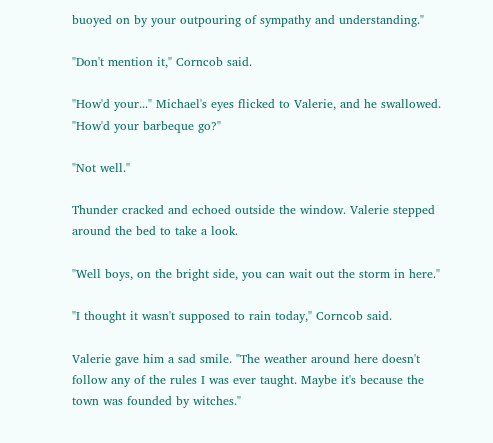buoyed on by your outpouring of sympathy and understanding."

"Don't mention it," Corncob said.

"How'd your..." Michael's eyes flicked to Valerie, and he swallowed. "How'd your barbeque go?"

"Not well."

Thunder cracked and echoed outside the window. Valerie stepped around the bed to take a look.

"Well boys, on the bright side, you can wait out the storm in here."

"I thought it wasn't supposed to rain today," Corncob said.

Valerie gave him a sad smile. "The weather around here doesn't follow any of the rules I was ever taught. Maybe it's because the town was founded by witches."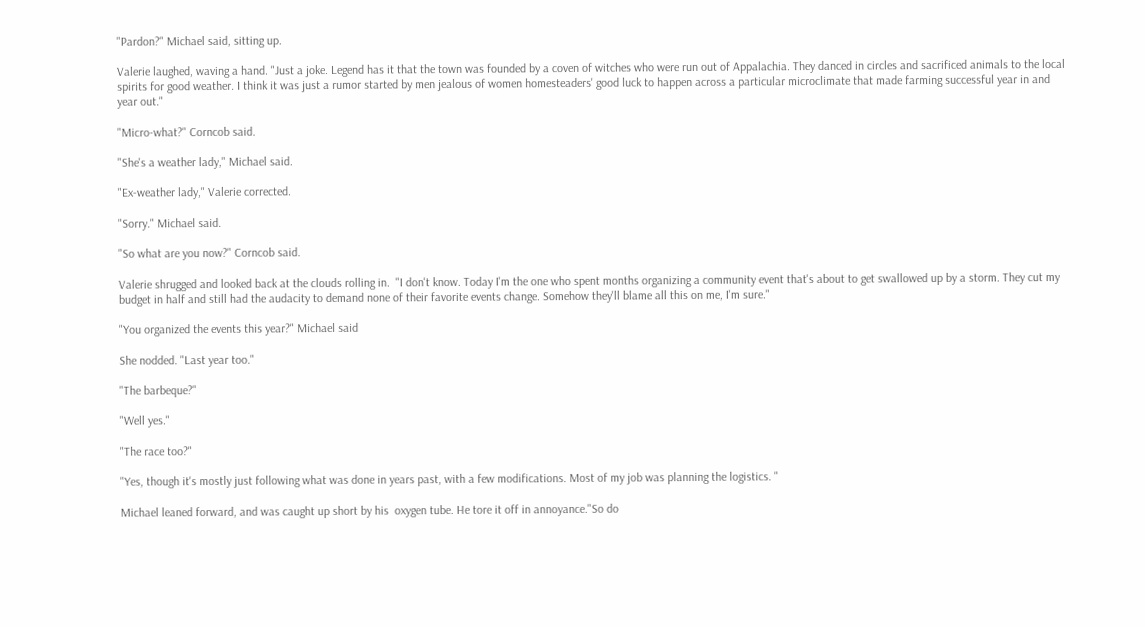"Pardon?" Michael said, sitting up.

Valerie laughed, waving a hand. "Just a joke. Legend has it that the town was founded by a coven of witches who were run out of Appalachia. They danced in circles and sacrificed animals to the local spirits for good weather. I think it was just a rumor started by men jealous of women homesteaders' good luck to happen across a particular microclimate that made farming successful year in and year out."

"Micro-what?" Corncob said.

"She's a weather lady," Michael said.

"Ex-weather lady," Valerie corrected.

"Sorry." Michael said.

"So what are you now?" Corncob said.

Valerie shrugged and looked back at the clouds rolling in.  "I don't know. Today I'm the one who spent months organizing a community event that's about to get swallowed up by a storm. They cut my budget in half and still had the audacity to demand none of their favorite events change. Somehow they'll blame all this on me, I'm sure."

"You organized the events this year?" Michael said

She nodded. "Last year too."

"The barbeque?"

"Well yes."

"The race too?"

"Yes, though it's mostly just following what was done in years past, with a few modifications. Most of my job was planning the logistics. "

Michael leaned forward, and was caught up short by his  oxygen tube. He tore it off in annoyance."So do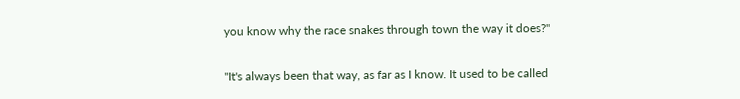you know why the race snakes through town the way it does?"

"It's always been that way, as far as I know. It used to be called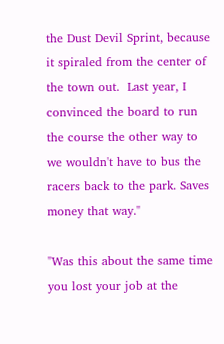the Dust Devil Sprint, because it spiraled from the center of the town out.  Last year, I convinced the board to run the course the other way to we wouldn't have to bus the racers back to the park. Saves money that way."

"Was this about the same time you lost your job at the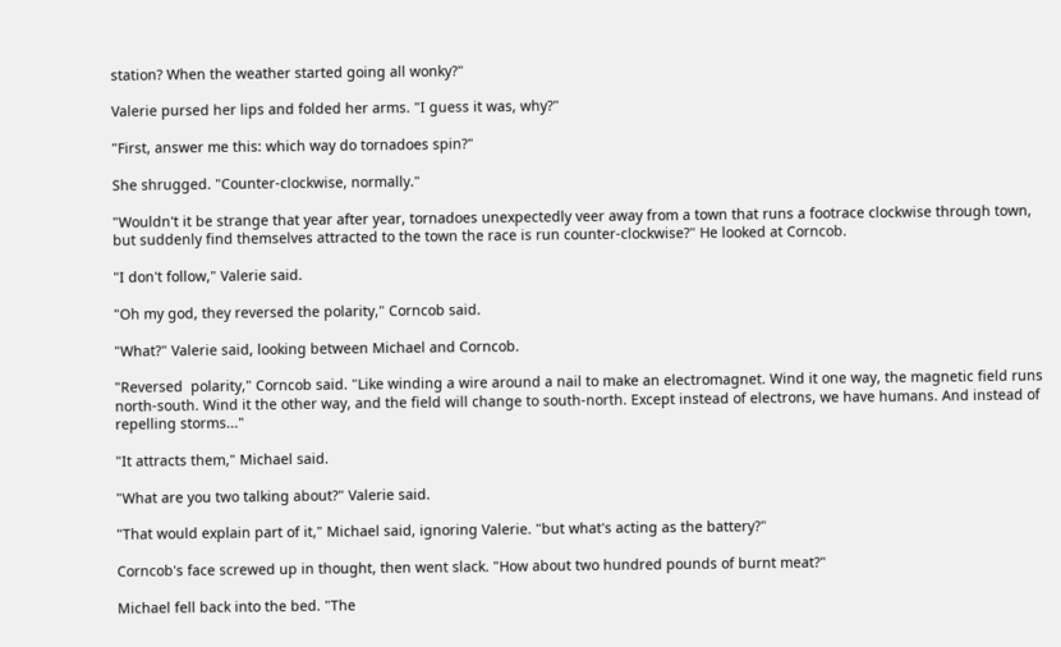station? When the weather started going all wonky?"

Valerie pursed her lips and folded her arms. "I guess it was, why?"

"First, answer me this: which way do tornadoes spin?"

She shrugged. "Counter-clockwise, normally."

"Wouldn't it be strange that year after year, tornadoes unexpectedly veer away from a town that runs a footrace clockwise through town, but suddenly find themselves attracted to the town the race is run counter-clockwise?" He looked at Corncob.

"I don't follow," Valerie said.

"Oh my god, they reversed the polarity," Corncob said.

"What?" Valerie said, looking between Michael and Corncob.

"Reversed  polarity," Corncob said. "Like winding a wire around a nail to make an electromagnet. Wind it one way, the magnetic field runs north-south. Wind it the other way, and the field will change to south-north. Except instead of electrons, we have humans. And instead of repelling storms..."

"It attracts them," Michael said.

"What are you two talking about?" Valerie said.

"That would explain part of it," Michael said, ignoring Valerie. "but what's acting as the battery?"

Corncob's face screwed up in thought, then went slack. "How about two hundred pounds of burnt meat?"

Michael fell back into the bed. "The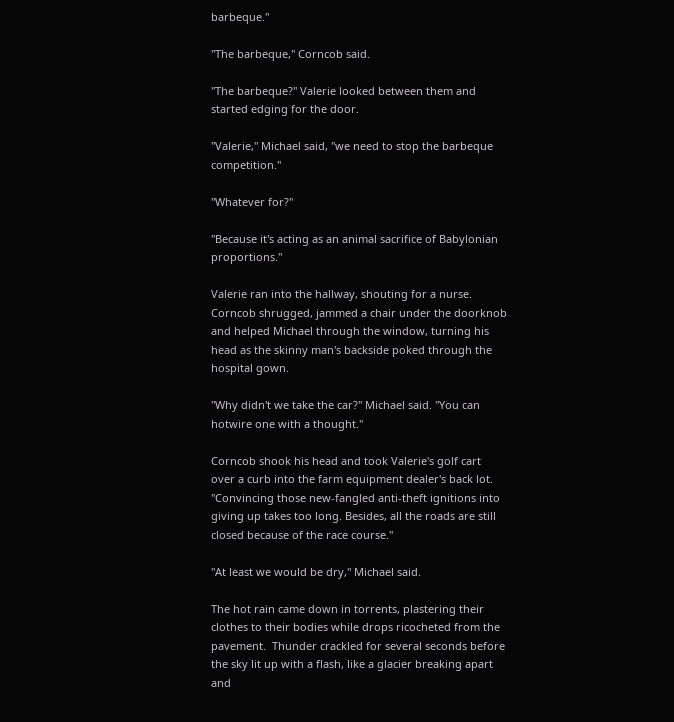barbeque."

"The barbeque," Corncob said.

"The barbeque?" Valerie looked between them and started edging for the door.

"Valerie," Michael said, "we need to stop the barbeque competition."

"Whatever for?"

"Because it's acting as an animal sacrifice of Babylonian proportions."

Valerie ran into the hallway, shouting for a nurse. Corncob shrugged, jammed a chair under the doorknob and helped Michael through the window, turning his head as the skinny man's backside poked through the hospital gown.

"Why didn't we take the car?" Michael said. "You can hotwire one with a thought."

Corncob shook his head and took Valerie's golf cart over a curb into the farm equipment dealer's back lot. "Convincing those new-fangled anti-theft ignitions into giving up takes too long. Besides, all the roads are still closed because of the race course."

"At least we would be dry," Michael said.

The hot rain came down in torrents, plastering their clothes to their bodies while drops ricocheted from the pavement.  Thunder crackled for several seconds before the sky lit up with a flash, like a glacier breaking apart and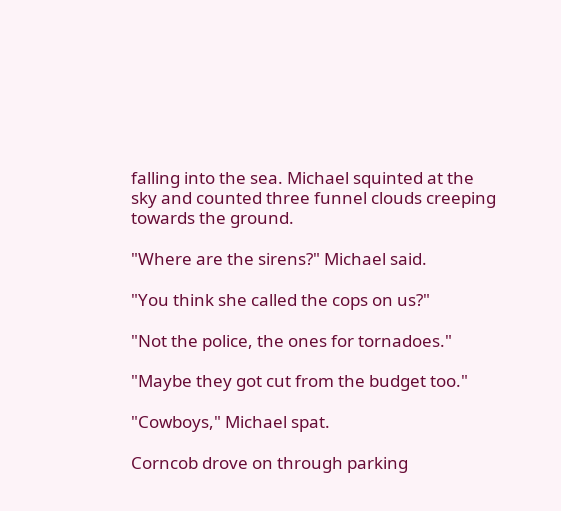falling into the sea. Michael squinted at the sky and counted three funnel clouds creeping towards the ground.

"Where are the sirens?" Michael said.

"You think she called the cops on us?"

"Not the police, the ones for tornadoes."

"Maybe they got cut from the budget too."

"Cowboys," Michael spat.

Corncob drove on through parking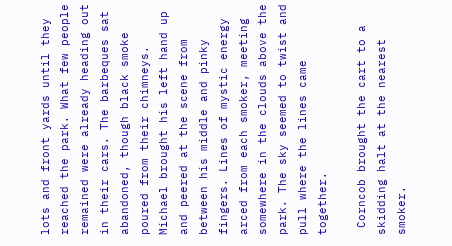lots and front yards until they reached the park. What few people remained were already heading out in their cars. The barbeques sat abandoned, though black smoke poured from their chimneys. Michael brought his left hand up and peered at the scene from between his middle and pinky fingers. Lines of mystic energy arced from each smoker, meeting somewhere in the clouds above the park. The sky seemed to twist and pull where the lines came together.

 Corncob brought the cart to a skidding halt at the nearest smoker.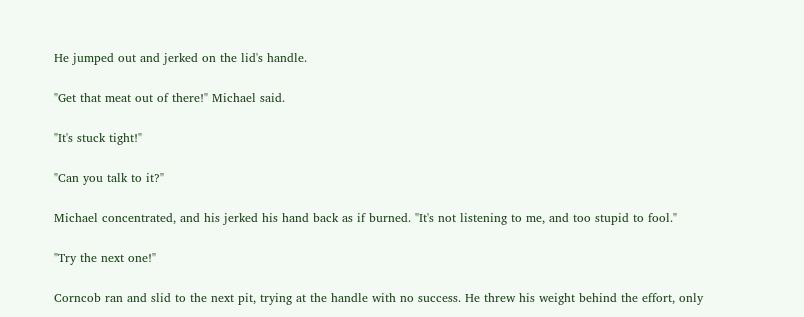He jumped out and jerked on the lid's handle.

"Get that meat out of there!" Michael said.

"It's stuck tight!"

"Can you talk to it?"

Michael concentrated, and his jerked his hand back as if burned. "It's not listening to me, and too stupid to fool."

"Try the next one!"

Corncob ran and slid to the next pit, trying at the handle with no success. He threw his weight behind the effort, only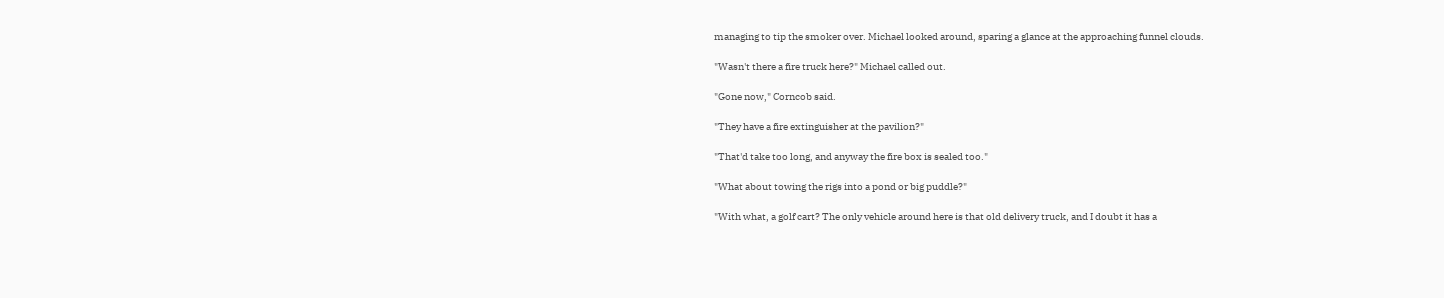managing to tip the smoker over. Michael looked around, sparing a glance at the approaching funnel clouds.

"Wasn't there a fire truck here?" Michael called out.

"Gone now," Corncob said.

"They have a fire extinguisher at the pavilion?"

"That'd take too long, and anyway the fire box is sealed too."

"What about towing the rigs into a pond or big puddle?"

"With what, a golf cart? The only vehicle around here is that old delivery truck, and I doubt it has a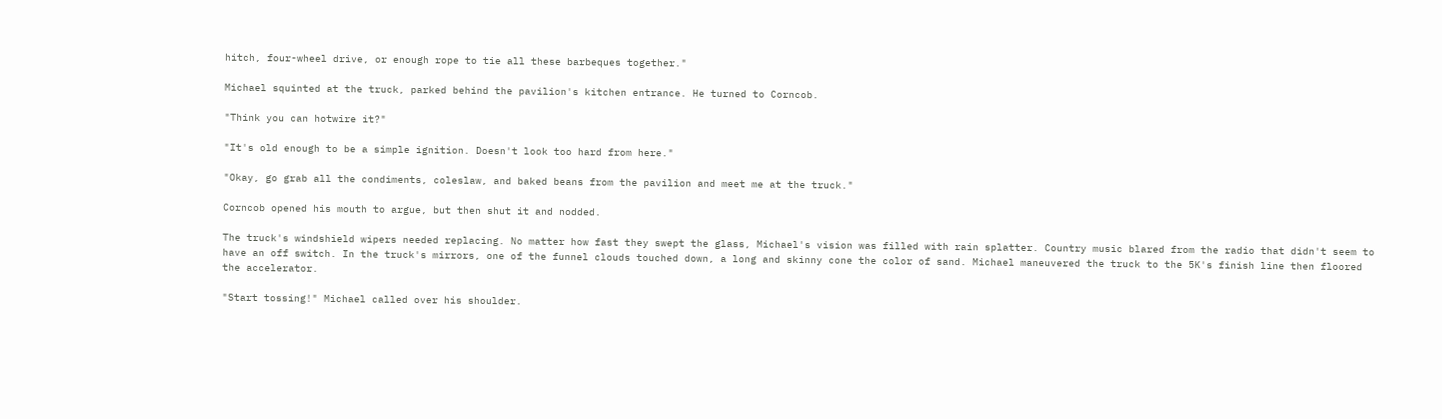hitch, four-wheel drive, or enough rope to tie all these barbeques together."

Michael squinted at the truck, parked behind the pavilion's kitchen entrance. He turned to Corncob.

"Think you can hotwire it?"

"It's old enough to be a simple ignition. Doesn't look too hard from here."

"Okay, go grab all the condiments, coleslaw, and baked beans from the pavilion and meet me at the truck."

Corncob opened his mouth to argue, but then shut it and nodded.

The truck's windshield wipers needed replacing. No matter how fast they swept the glass, Michael's vision was filled with rain splatter. Country music blared from the radio that didn't seem to have an off switch. In the truck's mirrors, one of the funnel clouds touched down, a long and skinny cone the color of sand. Michael maneuvered the truck to the 5K's finish line then floored the accelerator.

"Start tossing!" Michael called over his shoulder.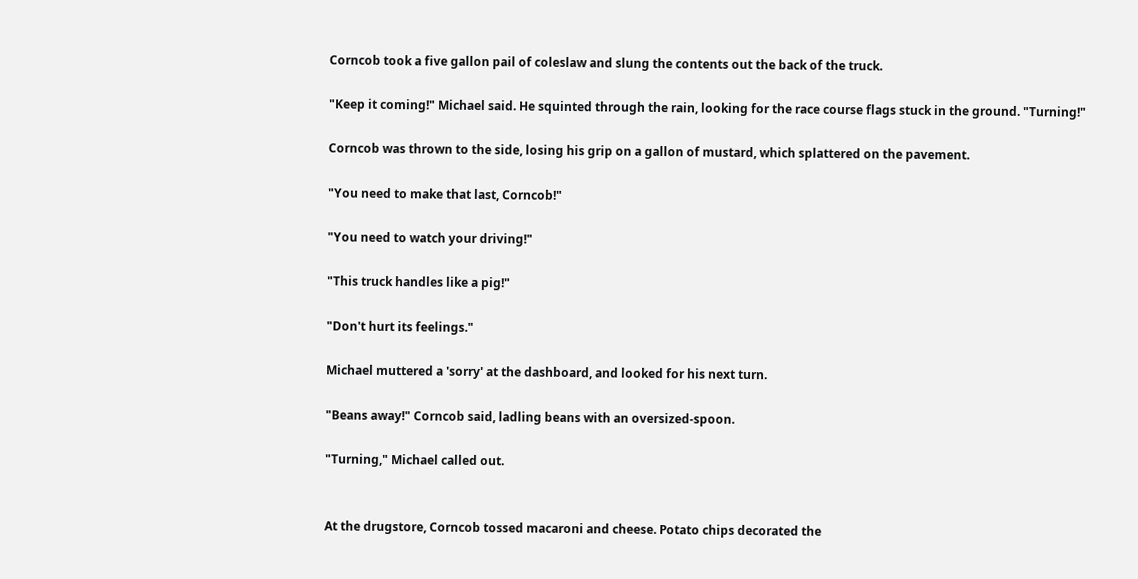Corncob took a five gallon pail of coleslaw and slung the contents out the back of the truck.

"Keep it coming!" Michael said. He squinted through the rain, looking for the race course flags stuck in the ground. "Turning!"

Corncob was thrown to the side, losing his grip on a gallon of mustard, which splattered on the pavement.

"You need to make that last, Corncob!"

"You need to watch your driving!"

"This truck handles like a pig!"

"Don't hurt its feelings."

Michael muttered a 'sorry' at the dashboard, and looked for his next turn.

"Beans away!" Corncob said, ladling beans with an oversized-spoon.

"Turning," Michael called out.


At the drugstore, Corncob tossed macaroni and cheese. Potato chips decorated the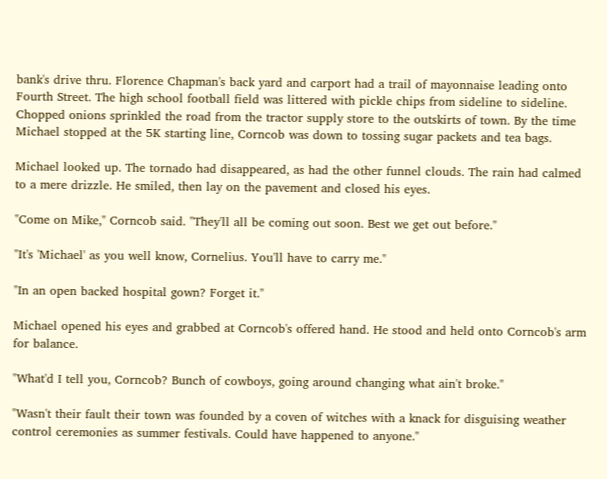bank's drive thru. Florence Chapman's back yard and carport had a trail of mayonnaise leading onto Fourth Street. The high school football field was littered with pickle chips from sideline to sideline. Chopped onions sprinkled the road from the tractor supply store to the outskirts of town. By the time Michael stopped at the 5K starting line, Corncob was down to tossing sugar packets and tea bags.

Michael looked up. The tornado had disappeared, as had the other funnel clouds. The rain had calmed to a mere drizzle. He smiled, then lay on the pavement and closed his eyes.

"Come on Mike," Corncob said. "They'll all be coming out soon. Best we get out before."

"It's 'Michael' as you well know, Cornelius. You'll have to carry me."

"In an open backed hospital gown? Forget it."

Michael opened his eyes and grabbed at Corncob's offered hand. He stood and held onto Corncob's arm for balance.

"What'd I tell you, Corncob? Bunch of cowboys, going around changing what ain't broke."

"Wasn't their fault their town was founded by a coven of witches with a knack for disguising weather control ceremonies as summer festivals. Could have happened to anyone."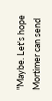"Maybe. Let's hope Mortimer can send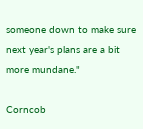someone down to make sure next year's plans are a bit more mundane."

Corncob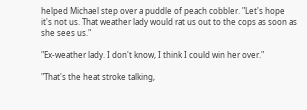helped Michael step over a puddle of peach cobbler. "Let's hope it's not us. That weather lady would rat us out to the cops as soon as she sees us."

"Ex-weather lady. I don't know, I think I could win her over."

"That's the heat stroke talking,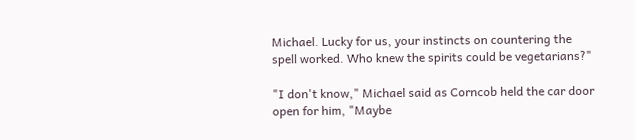Michael. Lucky for us, your instincts on countering the spell worked. Who knew the spirits could be vegetarians?"

"I don't know," Michael said as Corncob held the car door open for him, "Maybe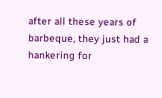after all these years of barbeque, they just had a hankering for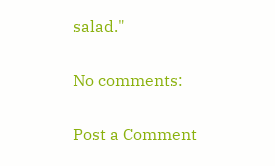salad."

No comments:

Post a Comment